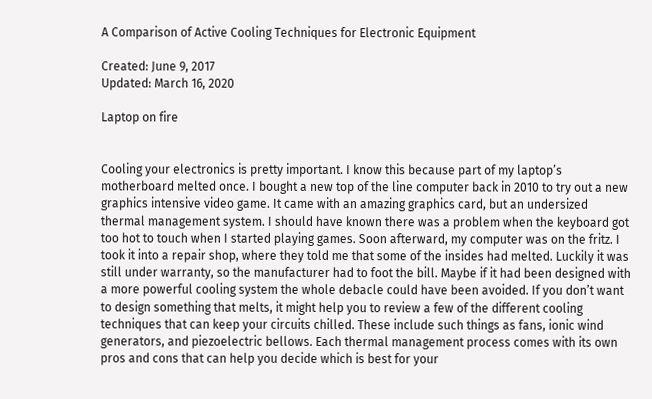A Comparison of Active Cooling Techniques for Electronic Equipment

Created: June 9, 2017
Updated: March 16, 2020

Laptop on fire


Cooling your electronics is pretty important. I know this because part of my laptop’s motherboard melted once. I bought a new top of the line computer back in 2010 to try out a new graphics intensive video game. It came with an amazing graphics card, but an undersized thermal management system. I should have known there was a problem when the keyboard got too hot to touch when I started playing games. Soon afterward, my computer was on the fritz. I took it into a repair shop, where they told me that some of the insides had melted. Luckily it was still under warranty, so the manufacturer had to foot the bill. Maybe if it had been designed with a more powerful cooling system the whole debacle could have been avoided. If you don’t want to design something that melts, it might help you to review a few of the different cooling techniques that can keep your circuits chilled. These include such things as fans, ionic wind generators, and piezoelectric bellows. Each thermal management process comes with its own pros and cons that can help you decide which is best for your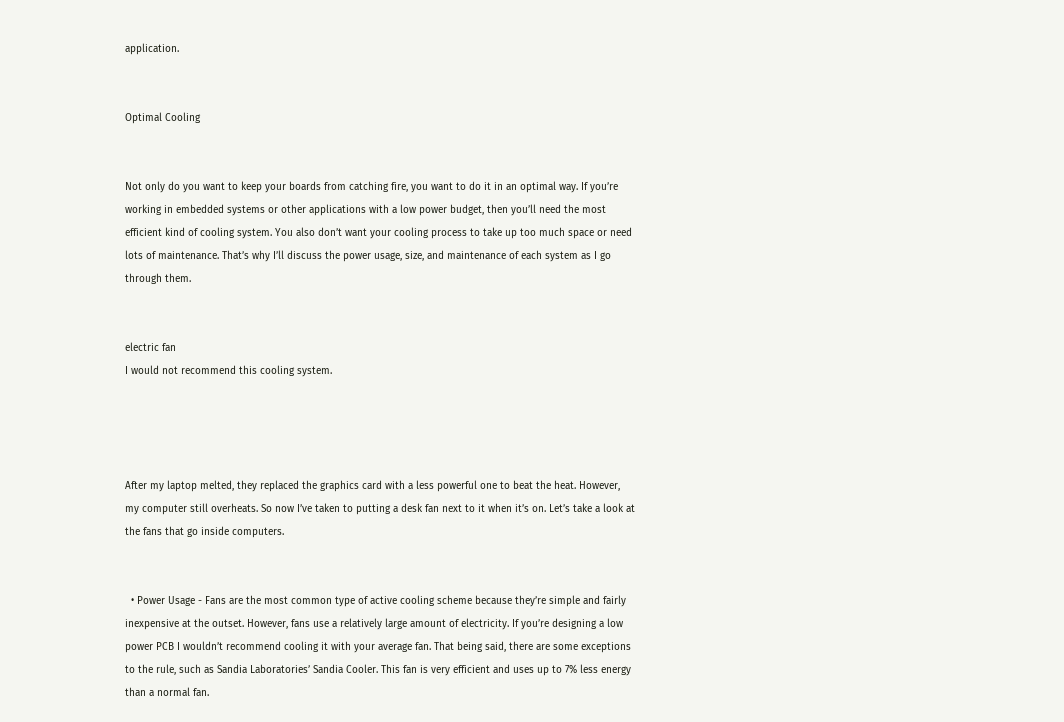application.


Optimal Cooling


Not only do you want to keep your boards from catching fire, you want to do it in an optimal way. If you’re working in embedded systems or other applications with a low power budget, then you’ll need the most efficient kind of cooling system. You also don’t want your cooling process to take up too much space or need lots of maintenance. That’s why I’ll discuss the power usage, size, and maintenance of each system as I go through them.


electric fan
I would not recommend this cooling system.




After my laptop melted, they replaced the graphics card with a less powerful one to beat the heat. However, my computer still overheats. So now I’ve taken to putting a desk fan next to it when it’s on. Let’s take a look at the fans that go inside computers.


  • Power Usage - Fans are the most common type of active cooling scheme because they’re simple and fairly inexpensive at the outset. However, fans use a relatively large amount of electricity. If you’re designing a low power PCB I wouldn’t recommend cooling it with your average fan. That being said, there are some exceptions to the rule, such as Sandia Laboratories’ Sandia Cooler. This fan is very efficient and uses up to 7% less energy than a normal fan.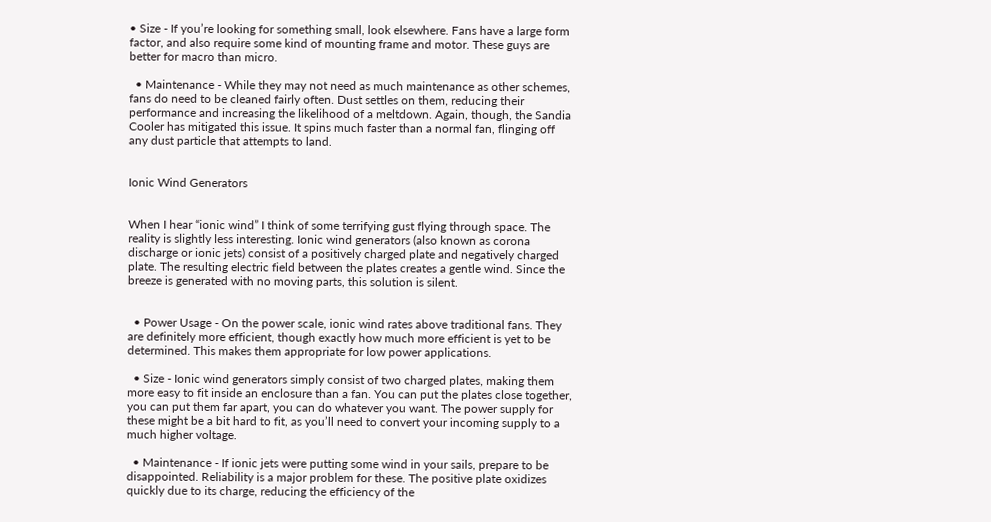• Size - If you’re looking for something small, look elsewhere. Fans have a large form factor, and also require some kind of mounting frame and motor. These guys are better for macro than micro.

  • Maintenance - While they may not need as much maintenance as other schemes, fans do need to be cleaned fairly often. Dust settles on them, reducing their performance and increasing the likelihood of a meltdown. Again, though, the Sandia Cooler has mitigated this issue. It spins much faster than a normal fan, flinging off any dust particle that attempts to land.


Ionic Wind Generators


When I hear “ionic wind” I think of some terrifying gust flying through space. The reality is slightly less interesting. Ionic wind generators (also known as corona discharge or ionic jets) consist of a positively charged plate and negatively charged plate. The resulting electric field between the plates creates a gentle wind. Since the breeze is generated with no moving parts, this solution is silent.


  • Power Usage - On the power scale, ionic wind rates above traditional fans. They are definitely more efficient, though exactly how much more efficient is yet to be determined. This makes them appropriate for low power applications.

  • Size - Ionic wind generators simply consist of two charged plates, making them more easy to fit inside an enclosure than a fan. You can put the plates close together, you can put them far apart, you can do whatever you want. The power supply for these might be a bit hard to fit, as you’ll need to convert your incoming supply to a much higher voltage.

  • Maintenance - If ionic jets were putting some wind in your sails, prepare to be disappointed. Reliability is a major problem for these. The positive plate oxidizes quickly due to its charge, reducing the efficiency of the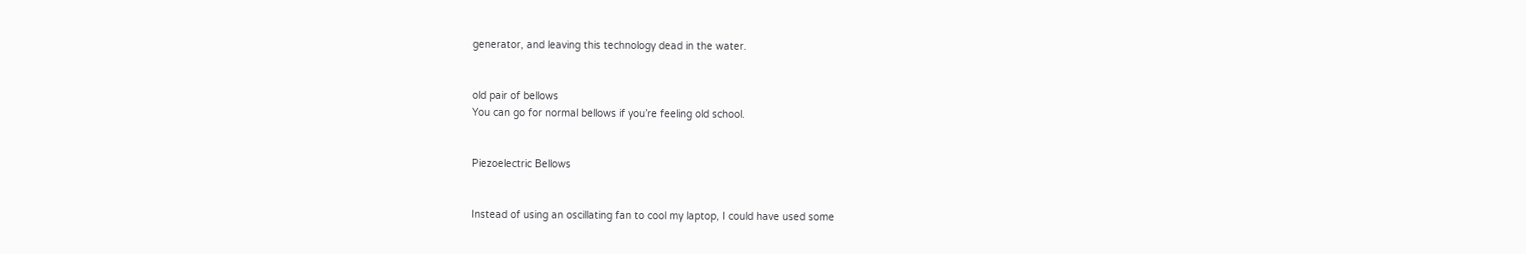generator, and leaving this technology dead in the water.


old pair of bellows
You can go for normal bellows if you’re feeling old school.


Piezoelectric Bellows


Instead of using an oscillating fan to cool my laptop, I could have used some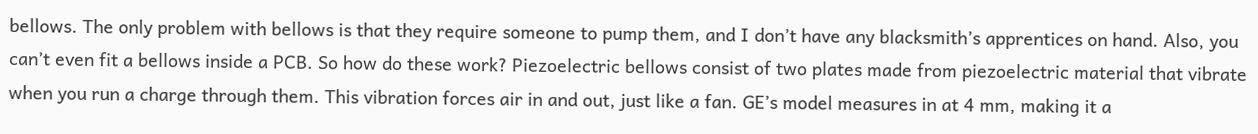bellows. The only problem with bellows is that they require someone to pump them, and I don’t have any blacksmith’s apprentices on hand. Also, you can’t even fit a bellows inside a PCB. So how do these work? Piezoelectric bellows consist of two plates made from piezoelectric material that vibrate when you run a charge through them. This vibration forces air in and out, just like a fan. GE’s model measures in at 4 mm, making it a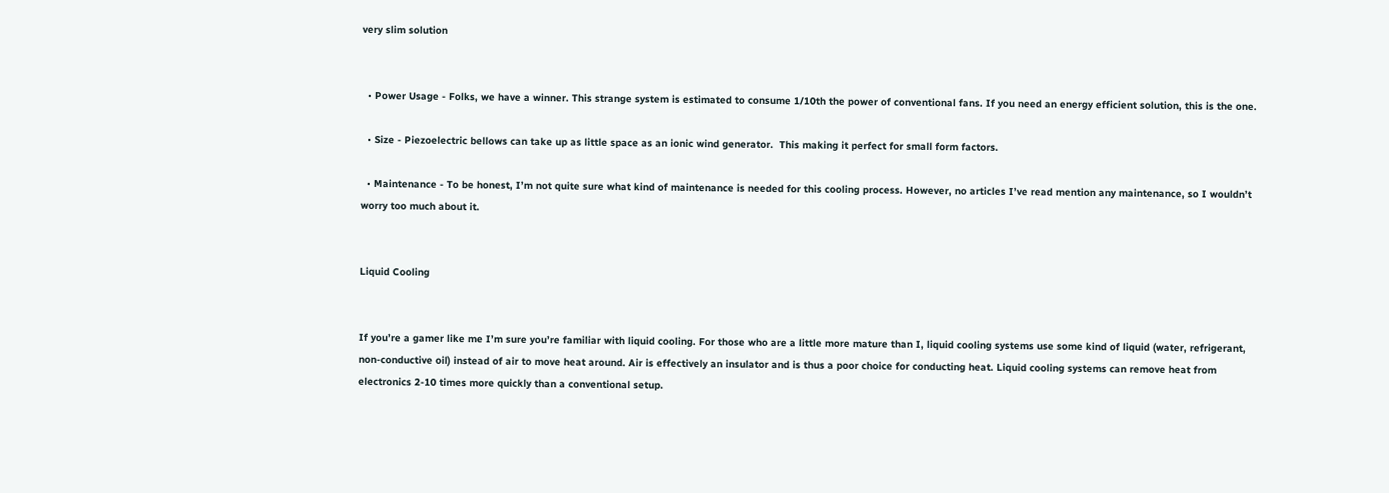very slim solution


  • Power Usage - Folks, we have a winner. This strange system is estimated to consume 1/10th the power of conventional fans. If you need an energy efficient solution, this is the one.

  • Size - Piezoelectric bellows can take up as little space as an ionic wind generator.  This making it perfect for small form factors.

  • Maintenance - To be honest, I’m not quite sure what kind of maintenance is needed for this cooling process. However, no articles I’ve read mention any maintenance, so I wouldn’t worry too much about it.


Liquid Cooling


If you’re a gamer like me I’m sure you’re familiar with liquid cooling. For those who are a little more mature than I, liquid cooling systems use some kind of liquid (water, refrigerant, non-conductive oil) instead of air to move heat around. Air is effectively an insulator and is thus a poor choice for conducting heat. Liquid cooling systems can remove heat from electronics 2-10 times more quickly than a conventional setup.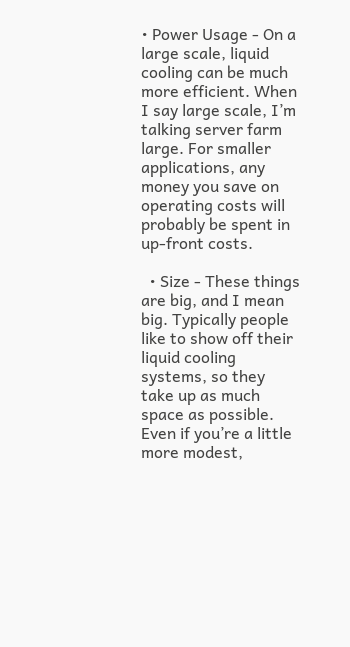• Power Usage - On a large scale, liquid cooling can be much more efficient. When I say large scale, I’m talking server farm large. For smaller applications, any money you save on operating costs will probably be spent in up-front costs.

  • Size - These things are big, and I mean big. Typically people like to show off their liquid cooling systems, so they take up as much space as possible. Even if you’re a little more modest,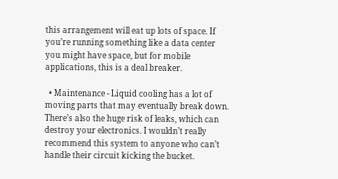this arrangement will eat up lots of space. If you’re running something like a data center you might have space, but for mobile applications, this is a deal breaker.

  • Maintenance - Liquid cooling has a lot of moving parts that may eventually break down. There’s also the huge risk of leaks, which can destroy your electronics. I wouldn’t really recommend this system to anyone who can’t handle their circuit kicking the bucket.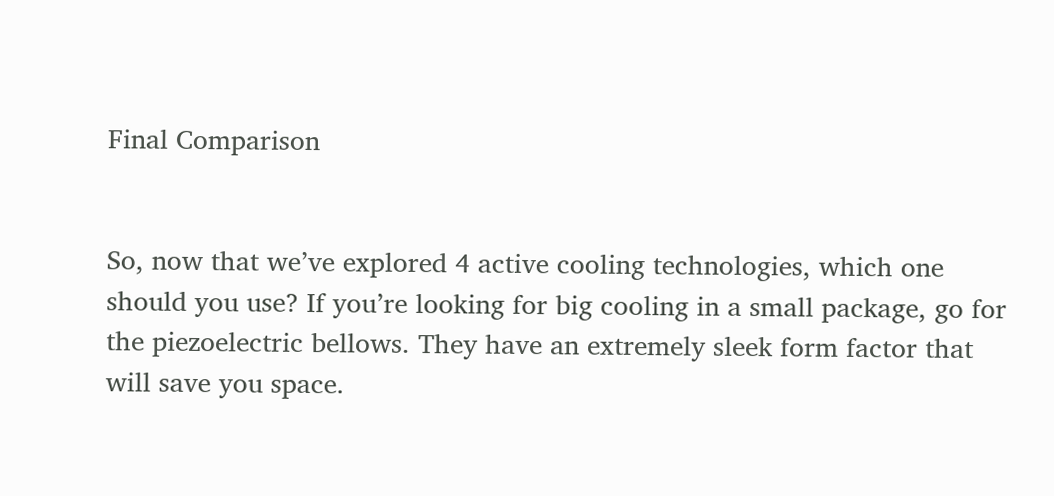Final Comparison


So, now that we’ve explored 4 active cooling technologies, which one should you use? If you’re looking for big cooling in a small package, go for the piezoelectric bellows. They have an extremely sleek form factor that will save you space.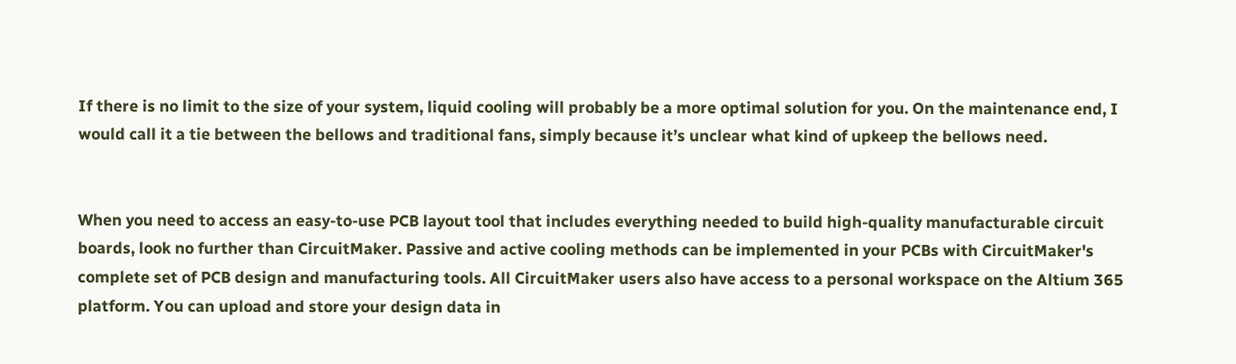If there is no limit to the size of your system, liquid cooling will probably be a more optimal solution for you. On the maintenance end, I would call it a tie between the bellows and traditional fans, simply because it’s unclear what kind of upkeep the bellows need.


When you need to access an easy-to-use PCB layout tool that includes everything needed to build high-quality manufacturable circuit boards, look no further than CircuitMaker. Passive and active cooling methods can be implemented in your PCBs with CircuitMaker's complete set of PCB design and manufacturing tools. All CircuitMaker users also have access to a personal workspace on the Altium 365 platform. You can upload and store your design data in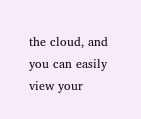the cloud, and you can easily view your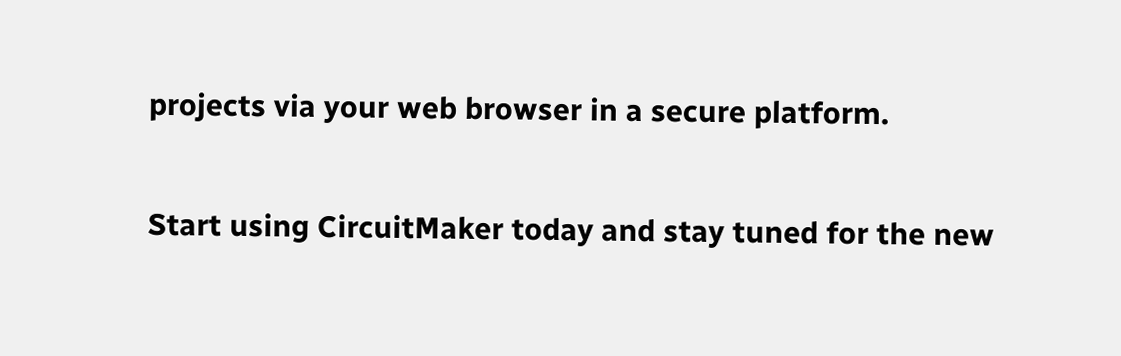projects via your web browser in a secure platform.

Start using CircuitMaker today and stay tuned for the new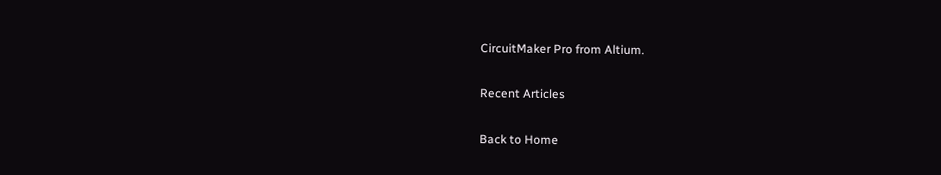CircuitMaker Pro from Altium.

Recent Articles

Back to Home